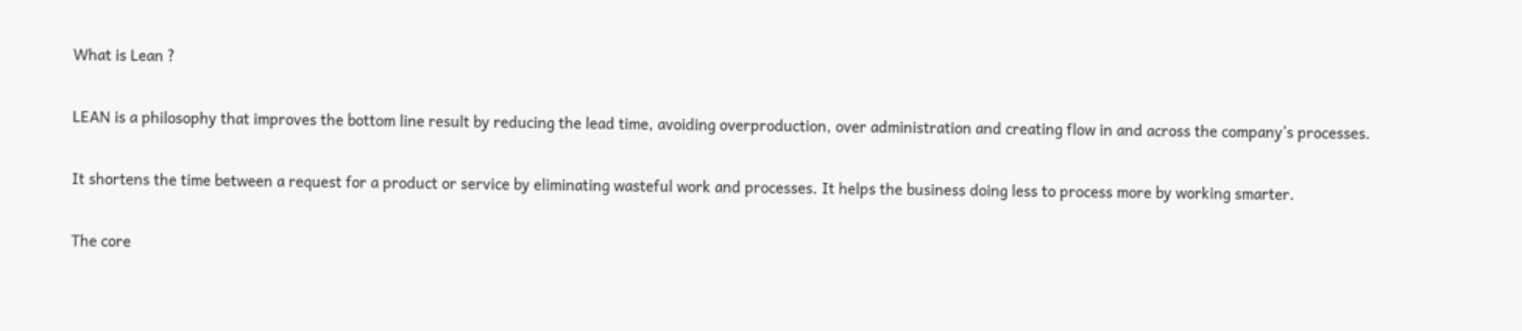What is Lean ?

LEAN is a philosophy that improves the bottom line result by reducing the lead time, avoiding overproduction, over administration and creating flow in and across the company’s processes.

It shortens the time between a request for a product or service by eliminating wasteful work and processes. It helps the business doing less to process more by working smarter.

The core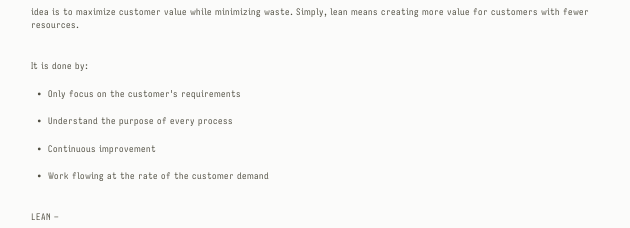idea is to maximize customer value while minimizing waste. Simply, lean means creating more value for customers with fewer resources.


It is done by:

  •  Only focus on the customer's requirements

  •  Understand the purpose of every process

  •  Continuous improvement

  •  Work flowing at the rate of the customer demand


LEAN –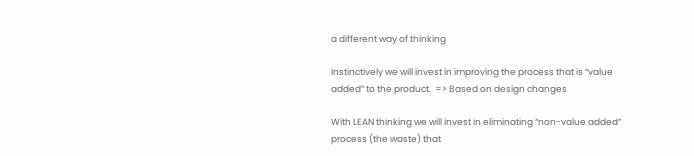a different way of thinking

Instinctively we will invest in improving the process that is “value added” to the product.  => Based on design changes

With LEAN thinking we will invest in eliminating “non-value added” process (the waste) that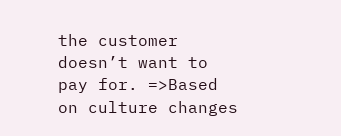the customer doesn’t want to pay for. =>Based on culture changes